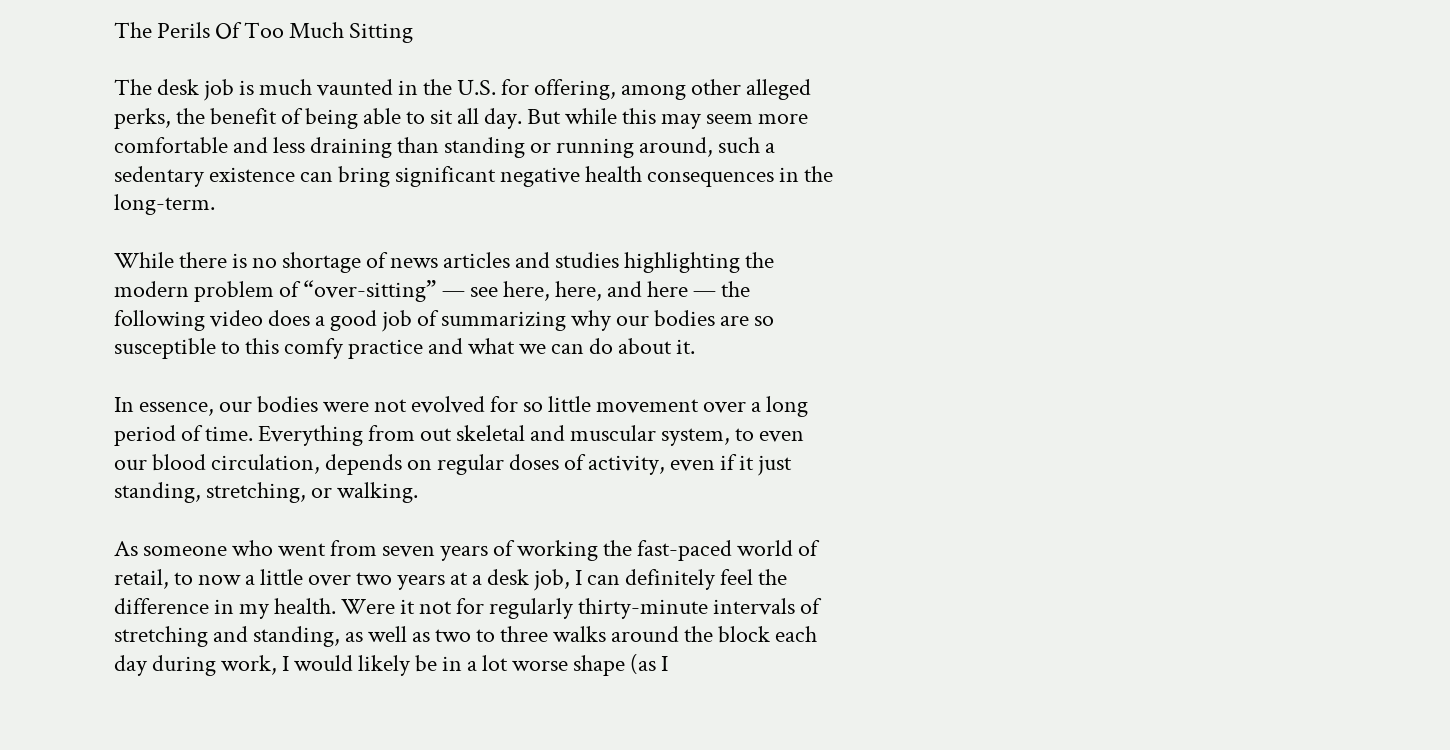The Perils Of Too Much Sitting

The desk job is much vaunted in the U.S. for offering, among other alleged perks, the benefit of being able to sit all day. But while this may seem more comfortable and less draining than standing or running around, such a sedentary existence can bring significant negative health consequences in the long-term.

While there is no shortage of news articles and studies highlighting the modern problem of “over-sitting” — see here, here, and here — the following video does a good job of summarizing why our bodies are so susceptible to this comfy practice and what we can do about it.

In essence, our bodies were not evolved for so little movement over a long period of time. Everything from out skeletal and muscular system, to even our blood circulation, depends on regular doses of activity, even if it just standing, stretching, or walking.

As someone who went from seven years of working the fast-paced world of retail, to now a little over two years at a desk job, I can definitely feel the difference in my health. Were it not for regularly thirty-minute intervals of stretching and standing, as well as two to three walks around the block each day during work, I would likely be in a lot worse shape (as I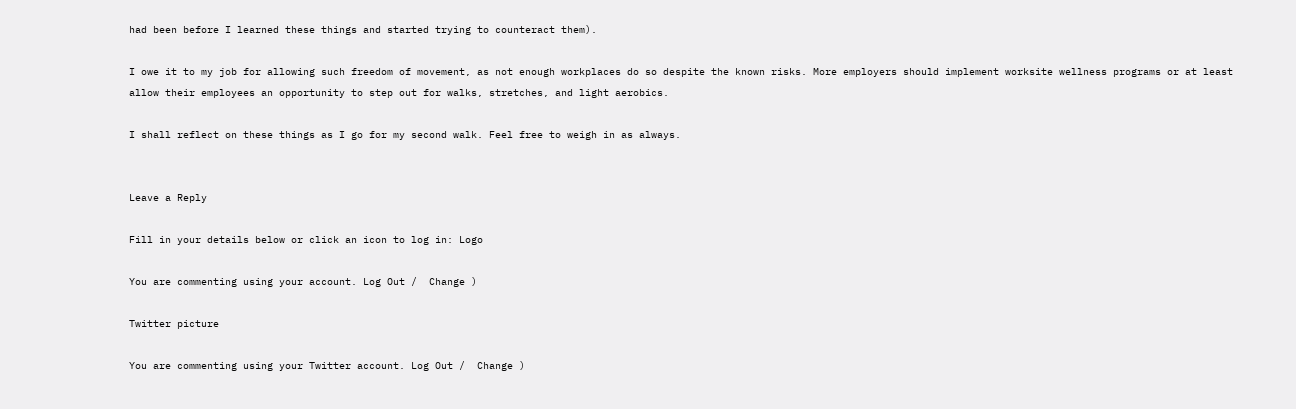had been before I learned these things and started trying to counteract them).

I owe it to my job for allowing such freedom of movement, as not enough workplaces do so despite the known risks. More employers should implement worksite wellness programs or at least allow their employees an opportunity to step out for walks, stretches, and light aerobics.

I shall reflect on these things as I go for my second walk. Feel free to weigh in as always.


Leave a Reply

Fill in your details below or click an icon to log in: Logo

You are commenting using your account. Log Out /  Change )

Twitter picture

You are commenting using your Twitter account. Log Out /  Change )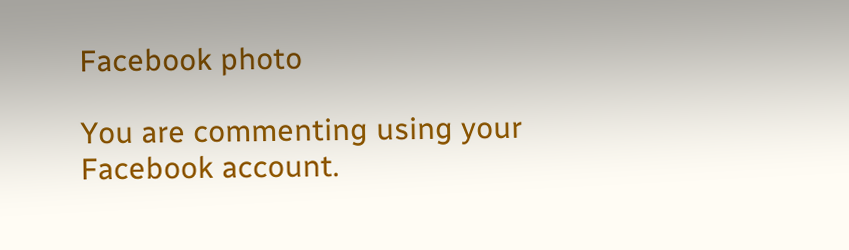Facebook photo

You are commenting using your Facebook account.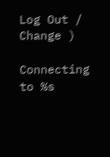Log Out /  Change )

Connecting to %s